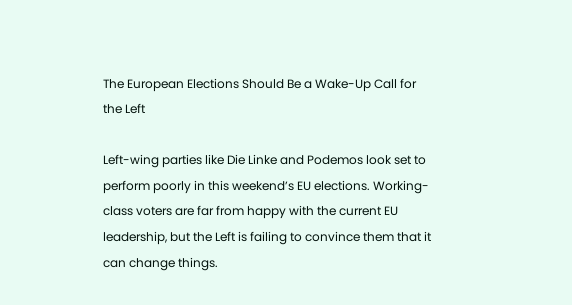The European Elections Should Be a Wake-Up Call for the Left

Left-wing parties like Die Linke and Podemos look set to perform poorly in this weekend’s EU elections. Working-class voters are far from happy with the current EU leadership, but the Left is failing to convince them that it can change things.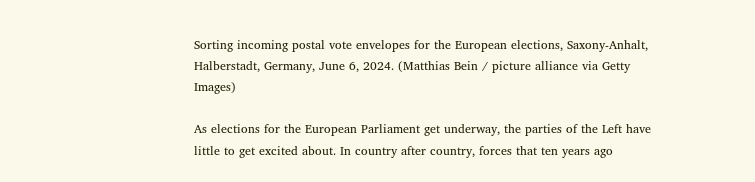Sorting incoming postal vote envelopes for the European elections, Saxony-Anhalt, Halberstadt, Germany, June 6, 2024. (Matthias Bein / picture alliance via Getty Images)

As elections for the European Parliament get underway, the parties of the Left have little to get excited about. In country after country, forces that ten years ago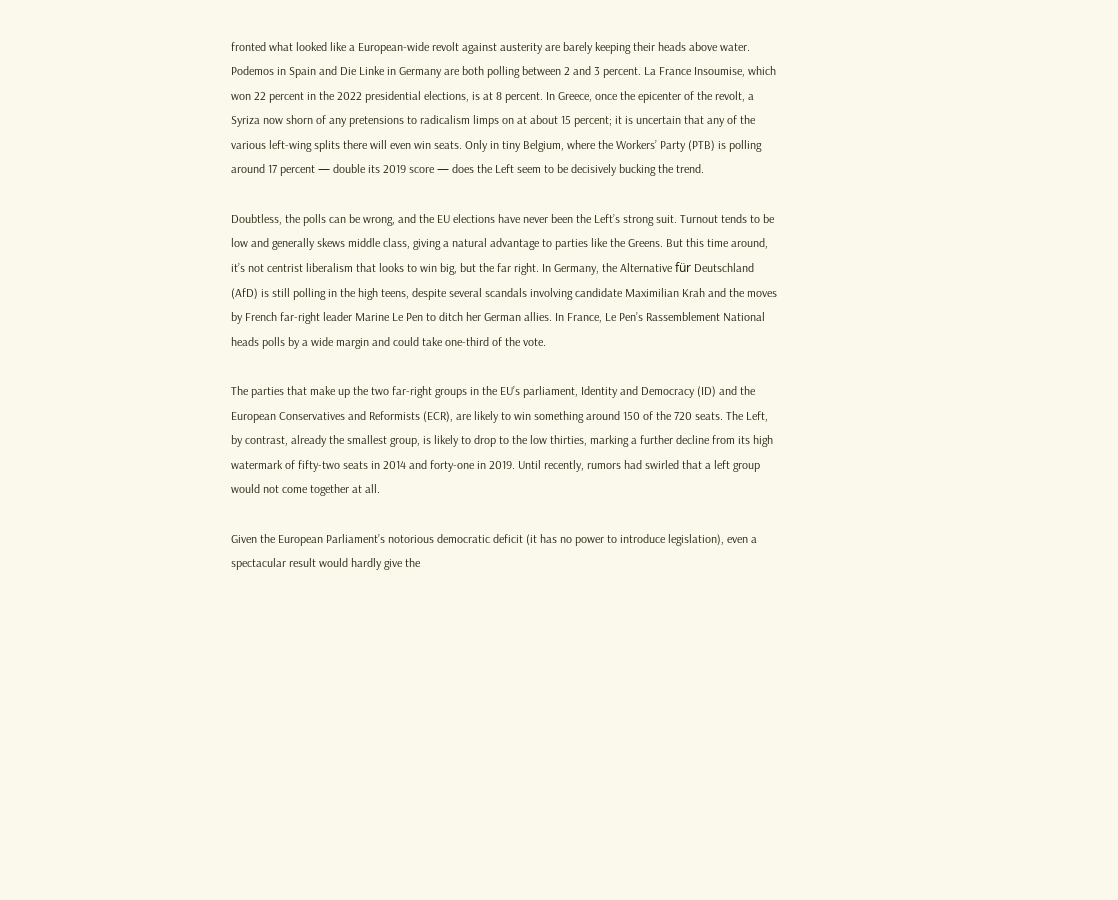fronted what looked like a European-wide revolt against austerity are barely keeping their heads above water. Podemos in Spain and Die Linke in Germany are both polling between 2 and 3 percent. La France Insoumise, which won 22 percent in the 2022 presidential elections, is at 8 percent. In Greece, once the epicenter of the revolt, a Syriza now shorn of any pretensions to radicalism limps on at about 15 percent; it is uncertain that any of the various left-wing splits there will even win seats. Only in tiny Belgium, where the Workers’ Party (PTB) is polling around 17 percent — double its 2019 score — does the Left seem to be decisively bucking the trend.

Doubtless, the polls can be wrong, and the EU elections have never been the Left’s strong suit. Turnout tends to be low and generally skews middle class, giving a natural advantage to parties like the Greens. But this time around, it’s not centrist liberalism that looks to win big, but the far right. In Germany, the Alternative für Deutschland (AfD) is still polling in the high teens, despite several scandals involving candidate Maximilian Krah and the moves by French far-right leader Marine Le Pen to ditch her German allies. In France, Le Pen’s Rassemblement National heads polls by a wide margin and could take one-third of the vote.

The parties that make up the two far-right groups in the EU’s parliament, Identity and Democracy (ID) and the European Conservatives and Reformists (ECR), are likely to win something around 150 of the 720 seats. The Left, by contrast, already the smallest group, is likely to drop to the low thirties, marking a further decline from its high watermark of fifty-two seats in 2014 and forty-one in 2019. Until recently, rumors had swirled that a left group would not come together at all.

Given the European Parliament’s notorious democratic deficit (it has no power to introduce legislation), even a spectacular result would hardly give the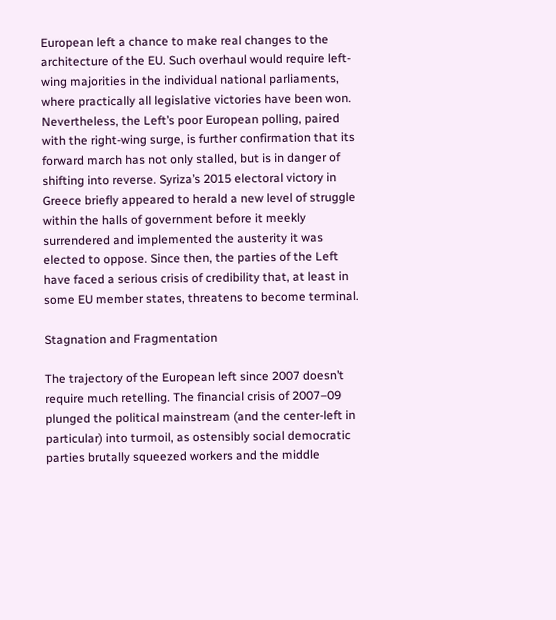European left a chance to make real changes to the architecture of the EU. Such overhaul would require left-wing majorities in the individual national parliaments, where practically all legislative victories have been won. Nevertheless, the Left’s poor European polling, paired with the right-wing surge, is further confirmation that its forward march has not only stalled, but is in danger of shifting into reverse. Syriza’s 2015 electoral victory in Greece briefly appeared to herald a new level of struggle within the halls of government before it meekly surrendered and implemented the austerity it was elected to oppose. Since then, the parties of the Left have faced a serious crisis of credibility that, at least in some EU member states, threatens to become terminal.

Stagnation and Fragmentation

The trajectory of the European left since 2007 doesn’t require much retelling. The financial crisis of 2007–09 plunged the political mainstream (and the center-left in particular) into turmoil, as ostensibly social democratic parties brutally squeezed workers and the middle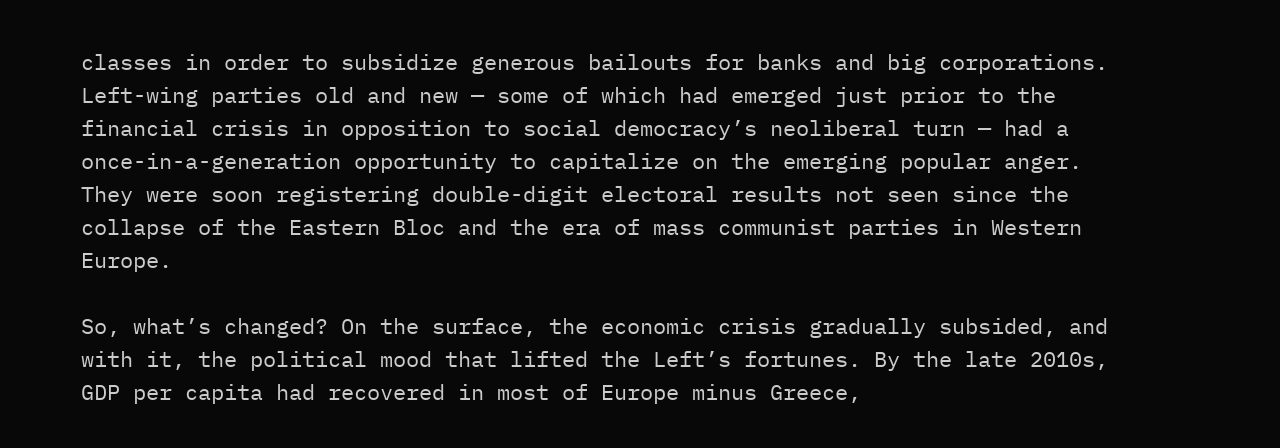classes in order to subsidize generous bailouts for banks and big corporations. Left-wing parties old and new — some of which had emerged just prior to the financial crisis in opposition to social democracy’s neoliberal turn — had a once-in-a-generation opportunity to capitalize on the emerging popular anger. They were soon registering double-digit electoral results not seen since the collapse of the Eastern Bloc and the era of mass communist parties in Western Europe.

So, what’s changed? On the surface, the economic crisis gradually subsided, and with it, the political mood that lifted the Left’s fortunes. By the late 2010s, GDP per capita had recovered in most of Europe minus Greece,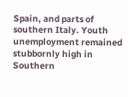Spain, and parts of southern Italy. Youth unemployment remained stubbornly high in Southern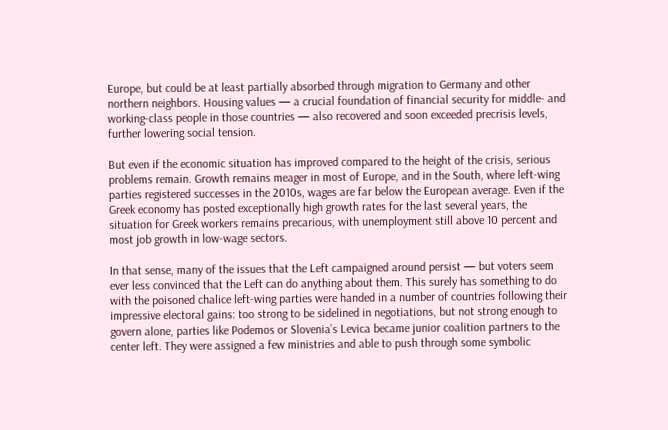Europe, but could be at least partially absorbed through migration to Germany and other northern neighbors. Housing values — a crucial foundation of financial security for middle- and working-class people in those countries — also recovered and soon exceeded precrisis levels, further lowering social tension.

But even if the economic situation has improved compared to the height of the crisis, serious problems remain. Growth remains meager in most of Europe, and in the South, where left-wing parties registered successes in the 2010s, wages are far below the European average. Even if the Greek economy has posted exceptionally high growth rates for the last several years, the situation for Greek workers remains precarious, with unemployment still above 10 percent and most job growth in low-wage sectors.

In that sense, many of the issues that the Left campaigned around persist — but voters seem ever less convinced that the Left can do anything about them. This surely has something to do with the poisoned chalice left-wing parties were handed in a number of countries following their impressive electoral gains: too strong to be sidelined in negotiations, but not strong enough to govern alone, parties like Podemos or Slovenia’s Levica became junior coalition partners to the center left. They were assigned a few ministries and able to push through some symbolic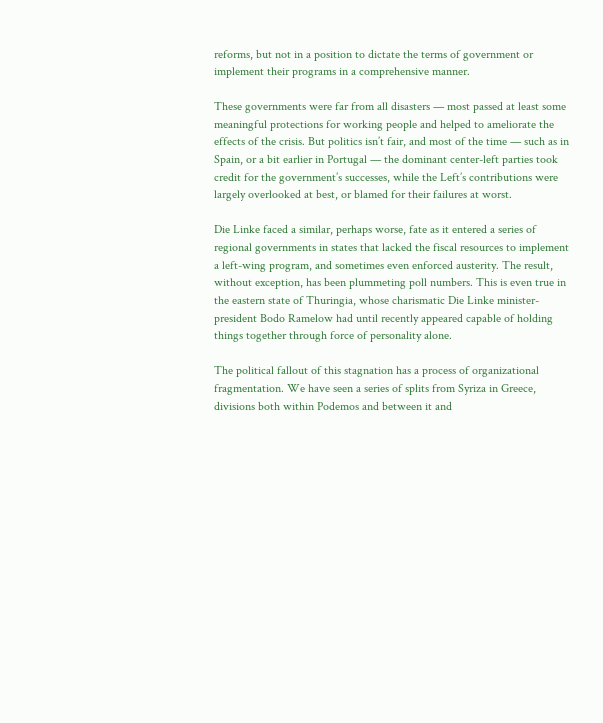reforms, but not in a position to dictate the terms of government or implement their programs in a comprehensive manner.

These governments were far from all disasters — most passed at least some meaningful protections for working people and helped to ameliorate the effects of the crisis. But politics isn’t fair, and most of the time — such as in Spain, or a bit earlier in Portugal — the dominant center-left parties took credit for the government’s successes, while the Left’s contributions were largely overlooked at best, or blamed for their failures at worst.

Die Linke faced a similar, perhaps worse, fate as it entered a series of regional governments in states that lacked the fiscal resources to implement a left-wing program, and sometimes even enforced austerity. The result, without exception, has been plummeting poll numbers. This is even true in the eastern state of Thuringia, whose charismatic Die Linke minister-president Bodo Ramelow had until recently appeared capable of holding things together through force of personality alone.

The political fallout of this stagnation has a process of organizational fragmentation. We have seen a series of splits from Syriza in Greece, divisions both within Podemos and between it and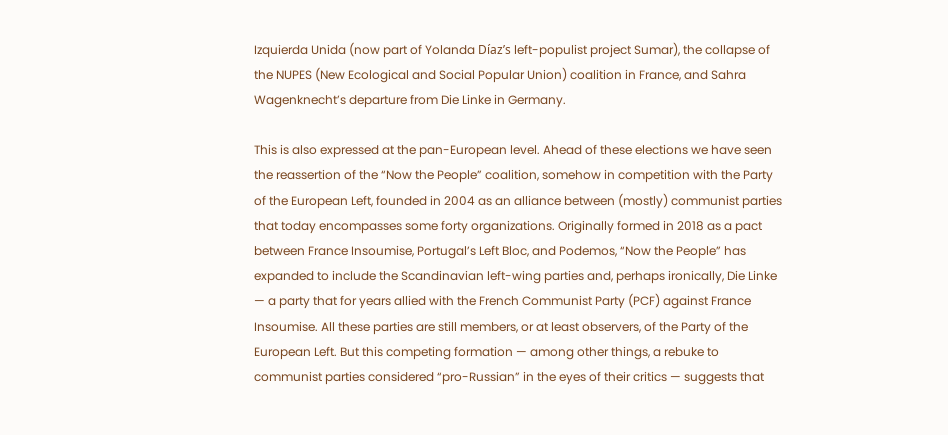Izquierda Unida (now part of Yolanda Díaz’s left-populist project Sumar), the collapse of the NUPES (New Ecological and Social Popular Union) coalition in France, and Sahra Wagenknecht’s departure from Die Linke in Germany.

This is also expressed at the pan-European level. Ahead of these elections we have seen the reassertion of the “Now the People” coalition, somehow in competition with the Party of the European Left, founded in 2004 as an alliance between (mostly) communist parties that today encompasses some forty organizations. Originally formed in 2018 as a pact between France Insoumise, Portugal’s Left Bloc, and Podemos, “Now the People” has expanded to include the Scandinavian left-wing parties and, perhaps ironically, Die Linke — a party that for years allied with the French Communist Party (PCF) against France Insoumise. All these parties are still members, or at least observers, of the Party of the European Left. But this competing formation — among other things, a rebuke to communist parties considered “pro-Russian” in the eyes of their critics — suggests that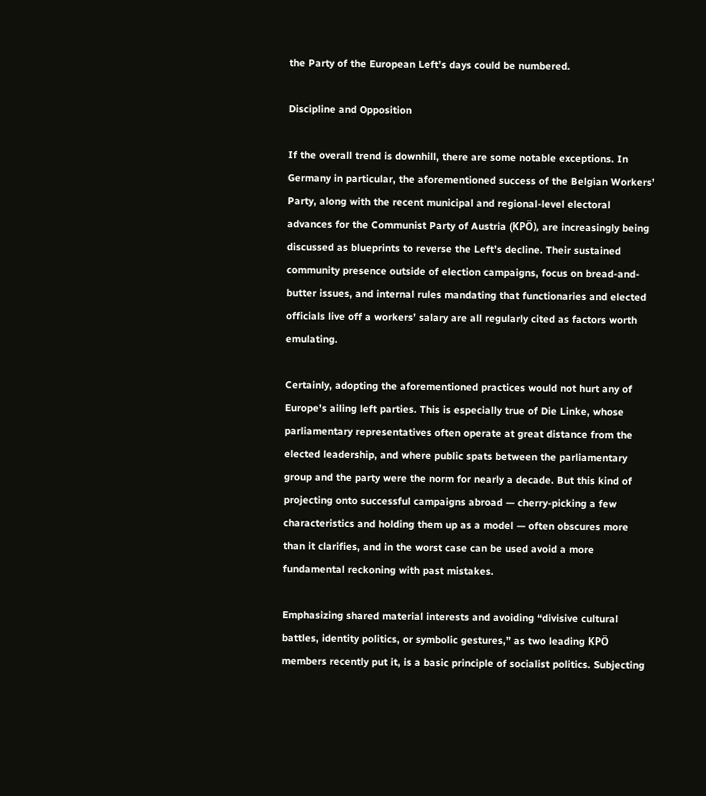the Party of the European Left’s days could be numbered.

Discipline and Opposition

If the overall trend is downhill, there are some notable exceptions. In Germany in particular, the aforementioned success of the Belgian Workers’ Party, along with the recent municipal and regional-level electoral advances for the Communist Party of Austria (KPÖ), are increasingly being discussed as blueprints to reverse the Left’s decline. Their sustained community presence outside of election campaigns, focus on bread-and-butter issues, and internal rules mandating that functionaries and elected officials live off a workers’ salary are all regularly cited as factors worth emulating.

Certainly, adopting the aforementioned practices would not hurt any of Europe’s ailing left parties. This is especially true of Die Linke, whose parliamentary representatives often operate at great distance from the elected leadership, and where public spats between the parliamentary group and the party were the norm for nearly a decade. But this kind of projecting onto successful campaigns abroad — cherry-picking a few characteristics and holding them up as a model — often obscures more than it clarifies, and in the worst case can be used avoid a more fundamental reckoning with past mistakes.

Emphasizing shared material interests and avoiding “divisive cultural battles, identity politics, or symbolic gestures,” as two leading KPÖ members recently put it, is a basic principle of socialist politics. Subjecting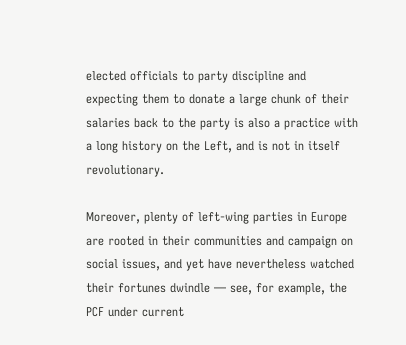elected officials to party discipline and expecting them to donate a large chunk of their salaries back to the party is also a practice with a long history on the Left, and is not in itself revolutionary.

Moreover, plenty of left-wing parties in Europe are rooted in their communities and campaign on social issues, and yet have nevertheless watched their fortunes dwindle — see, for example, the PCF under current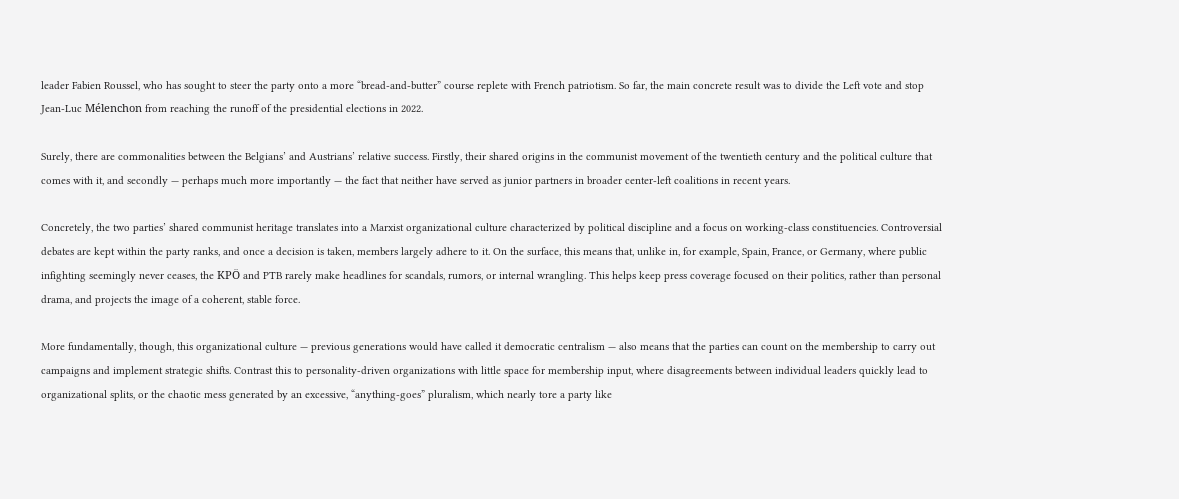leader Fabien Roussel, who has sought to steer the party onto a more “bread-and-butter” course replete with French patriotism. So far, the main concrete result was to divide the Left vote and stop Jean-Luc Mélenchon from reaching the runoff of the presidential elections in 2022.

Surely, there are commonalities between the Belgians’ and Austrians’ relative success. Firstly, their shared origins in the communist movement of the twentieth century and the political culture that comes with it, and secondly — perhaps much more importantly — the fact that neither have served as junior partners in broader center-left coalitions in recent years.

Concretely, the two parties’ shared communist heritage translates into a Marxist organizational culture characterized by political discipline and a focus on working-class constituencies. Controversial debates are kept within the party ranks, and once a decision is taken, members largely adhere to it. On the surface, this means that, unlike in, for example, Spain, France, or Germany, where public infighting seemingly never ceases, the KPÖ and PTB rarely make headlines for scandals, rumors, or internal wrangling. This helps keep press coverage focused on their politics, rather than personal drama, and projects the image of a coherent, stable force.

More fundamentally, though, this organizational culture — previous generations would have called it democratic centralism — also means that the parties can count on the membership to carry out campaigns and implement strategic shifts. Contrast this to personality-driven organizations with little space for membership input, where disagreements between individual leaders quickly lead to organizational splits, or the chaotic mess generated by an excessive, “anything-goes” pluralism, which nearly tore a party like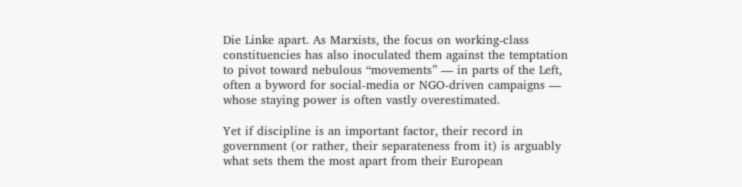Die Linke apart. As Marxists, the focus on working-class constituencies has also inoculated them against the temptation to pivot toward nebulous “movements” — in parts of the Left, often a byword for social-media or NGO-driven campaigns — whose staying power is often vastly overestimated.

Yet if discipline is an important factor, their record in government (or rather, their separateness from it) is arguably what sets them the most apart from their European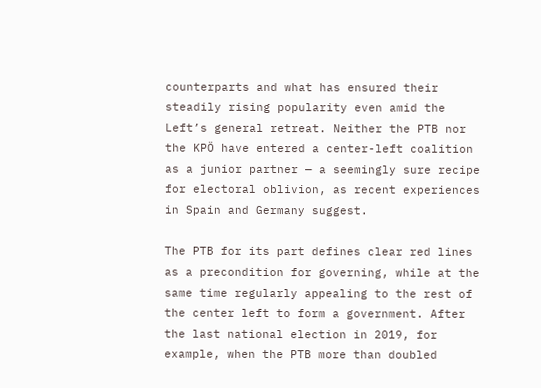counterparts and what has ensured their steadily rising popularity even amid the Left’s general retreat. Neither the PTB nor the KPÖ have entered a center-left coalition as a junior partner — a seemingly sure recipe for electoral oblivion, as recent experiences in Spain and Germany suggest.

The PTB for its part defines clear red lines as a precondition for governing, while at the same time regularly appealing to the rest of the center left to form a government. After the last national election in 2019, for example, when the PTB more than doubled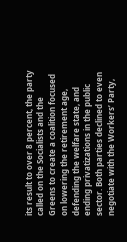its result to over 8 percent, the party called on the Socialists and the Greens to create a coalition focused on lowering the retirement age, defending the welfare state, and ending privatizations in the public sector. Both parties declined to even negotiate with the Workers’ Party,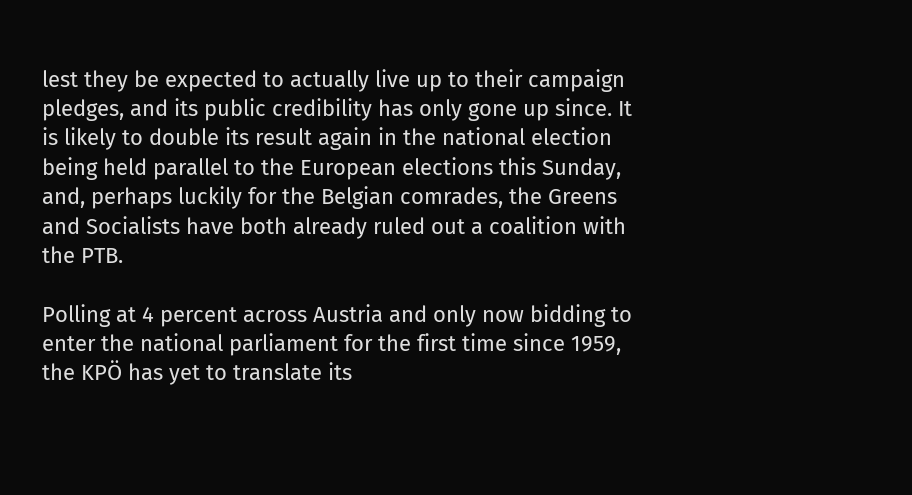lest they be expected to actually live up to their campaign pledges, and its public credibility has only gone up since. It is likely to double its result again in the national election being held parallel to the European elections this Sunday, and, perhaps luckily for the Belgian comrades, the Greens and Socialists have both already ruled out a coalition with the PTB.

Polling at 4 percent across Austria and only now bidding to enter the national parliament for the first time since 1959, the KPÖ has yet to translate its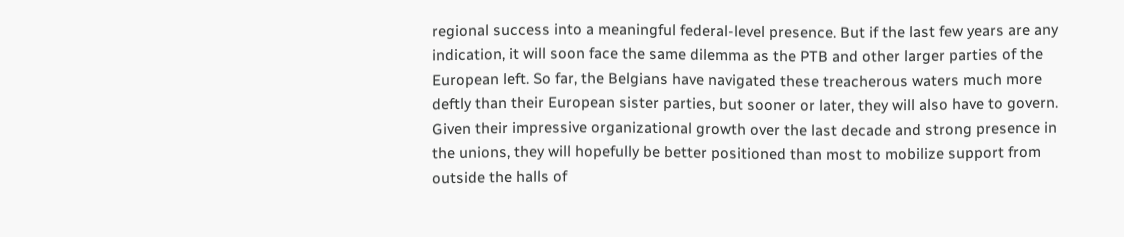regional success into a meaningful federal-level presence. But if the last few years are any indication, it will soon face the same dilemma as the PTB and other larger parties of the European left. So far, the Belgians have navigated these treacherous waters much more deftly than their European sister parties, but sooner or later, they will also have to govern. Given their impressive organizational growth over the last decade and strong presence in the unions, they will hopefully be better positioned than most to mobilize support from outside the halls of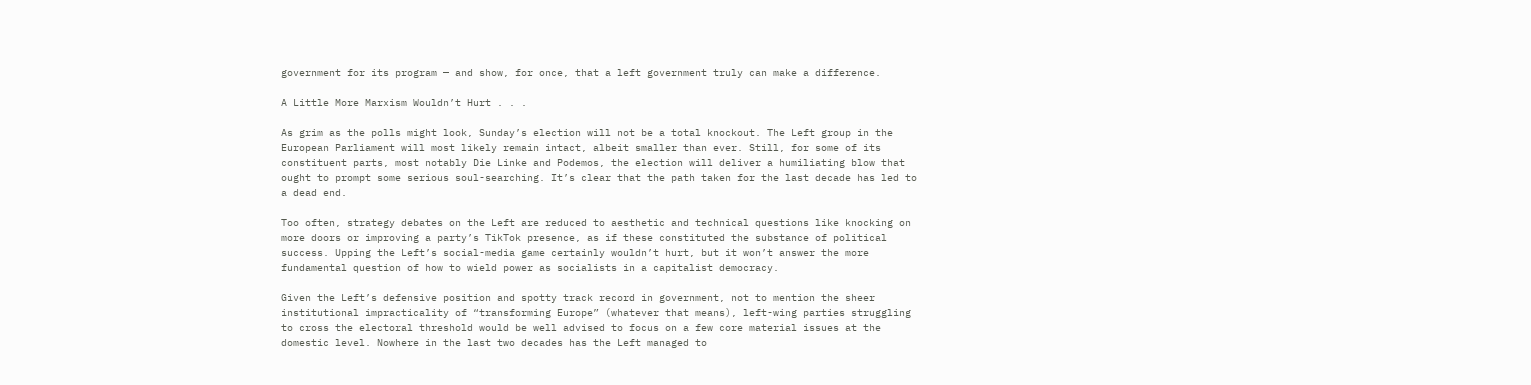government for its program — and show, for once, that a left government truly can make a difference.

A Little More Marxism Wouldn’t Hurt . . .

As grim as the polls might look, Sunday’s election will not be a total knockout. The Left group in the European Parliament will most likely remain intact, albeit smaller than ever. Still, for some of its constituent parts, most notably Die Linke and Podemos, the election will deliver a humiliating blow that ought to prompt some serious soul-searching. It’s clear that the path taken for the last decade has led to a dead end.

Too often, strategy debates on the Left are reduced to aesthetic and technical questions like knocking on more doors or improving a party’s TikTok presence, as if these constituted the substance of political success. Upping the Left’s social-media game certainly wouldn’t hurt, but it won’t answer the more fundamental question of how to wield power as socialists in a capitalist democracy.

Given the Left’s defensive position and spotty track record in government, not to mention the sheer institutional impracticality of “transforming Europe” (whatever that means), left-wing parties struggling to cross the electoral threshold would be well advised to focus on a few core material issues at the domestic level. Nowhere in the last two decades has the Left managed to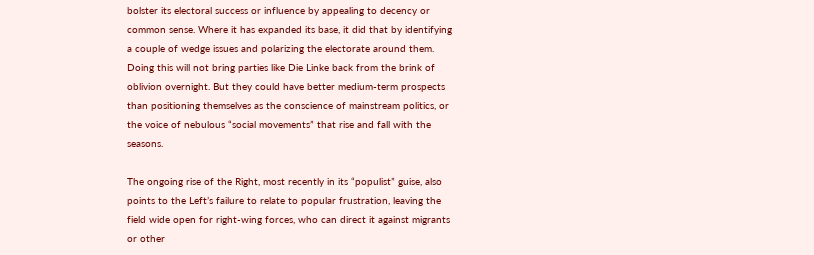bolster its electoral success or influence by appealing to decency or common sense. Where it has expanded its base, it did that by identifying a couple of wedge issues and polarizing the electorate around them. Doing this will not bring parties like Die Linke back from the brink of oblivion overnight. But they could have better medium-term prospects than positioning themselves as the conscience of mainstream politics, or the voice of nebulous “social movements” that rise and fall with the seasons.

The ongoing rise of the Right, most recently in its “populist” guise, also points to the Left’s failure to relate to popular frustration, leaving the field wide open for right-wing forces, who can direct it against migrants or other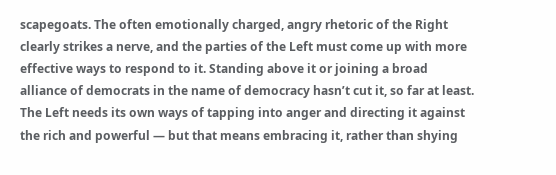scapegoats. The often emotionally charged, angry rhetoric of the Right clearly strikes a nerve, and the parties of the Left must come up with more effective ways to respond to it. Standing above it or joining a broad alliance of democrats in the name of democracy hasn’t cut it, so far at least. The Left needs its own ways of tapping into anger and directing it against the rich and powerful — but that means embracing it, rather than shying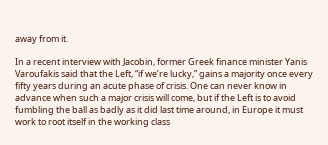away from it.

In a recent interview with Jacobin, former Greek finance minister Yanis Varoufakis said that the Left, “if we’re lucky,” gains a majority once every fifty years during an acute phase of crisis. One can never know in advance when such a major crisis will come, but if the Left is to avoid fumbling the ball as badly as it did last time around, in Europe it must work to root itself in the working class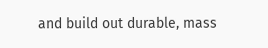and build out durable, mass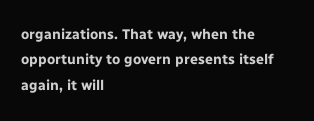organizations. That way, when the opportunity to govern presents itself again, it will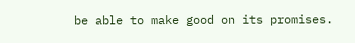be able to make good on its promises.